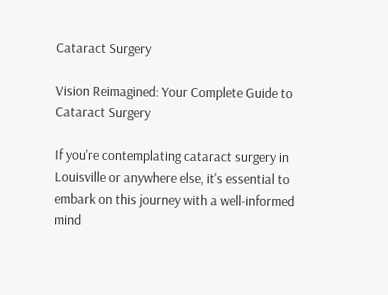Cataract Surgery

Vision Reimagined: Your Complete Guide to Cataract Surgery

If you're contemplating cataract surgery in Louisville or anywhere else, it's essential to embark on this journey with a well-informed mind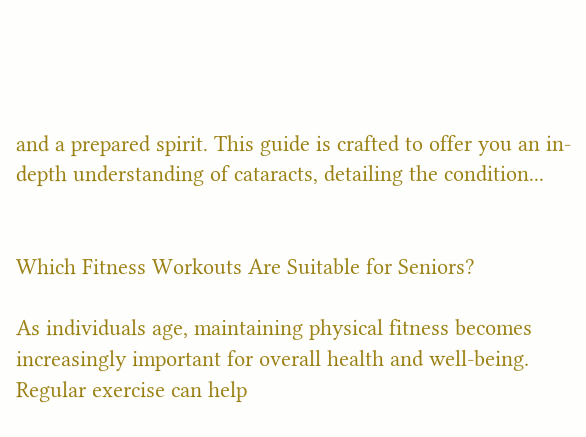and a prepared spirit. This guide is crafted to offer you an in-depth understanding of cataracts, detailing the condition...


Which Fitness Workouts Are Suitable for Seniors?

As individuals age, maintaining physical fitness becomes increasingly important for overall health and well-being. Regular exercise can help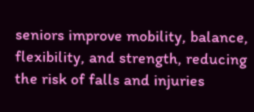seniors improve mobility, balance, flexibility, and strength, reducing the risk of falls and injuries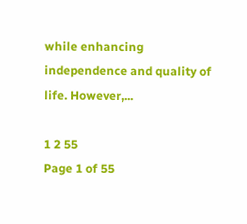while enhancing independence and quality of life. However,...

1 2 55
Page 1 of 55